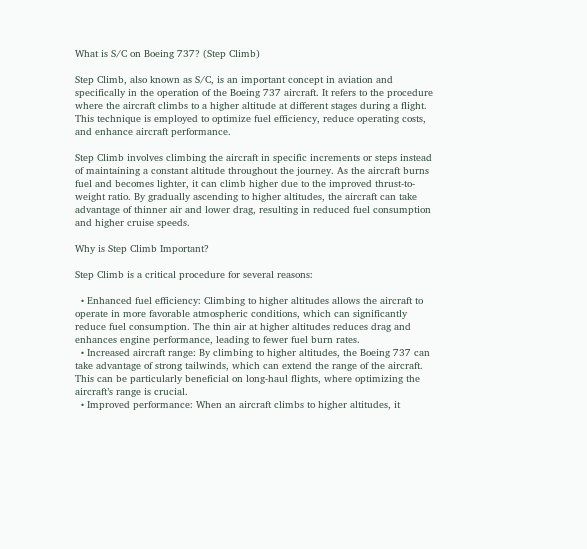What is S/C on Boeing 737? (Step Climb)

Step Climb, also known as S/C, is an important concept in aviation and specifically in the operation of the Boeing 737 aircraft. It refers to the procedure where the aircraft climbs to a higher altitude at different stages during a flight. This technique is employed to optimize fuel efficiency, reduce operating costs, and enhance aircraft performance.

Step Climb involves climbing the aircraft in specific increments or steps instead of maintaining a constant altitude throughout the journey. As the aircraft burns fuel and becomes lighter, it can climb higher due to the improved thrust-to-weight ratio. By gradually ascending to higher altitudes, the aircraft can take advantage of thinner air and lower drag, resulting in reduced fuel consumption and higher cruise speeds.

Why is Step Climb Important?

Step Climb is a critical procedure for several reasons:

  • Enhanced fuel efficiency: Climbing to higher altitudes allows the aircraft to operate in more favorable atmospheric conditions, which can significantly reduce fuel consumption. The thin air at higher altitudes reduces drag and enhances engine performance, leading to fewer fuel burn rates.
  • Increased aircraft range: By climbing to higher altitudes, the Boeing 737 can take advantage of strong tailwinds, which can extend the range of the aircraft. This can be particularly beneficial on long-haul flights, where optimizing the aircraft’s range is crucial.
  • Improved performance: When an aircraft climbs to higher altitudes, it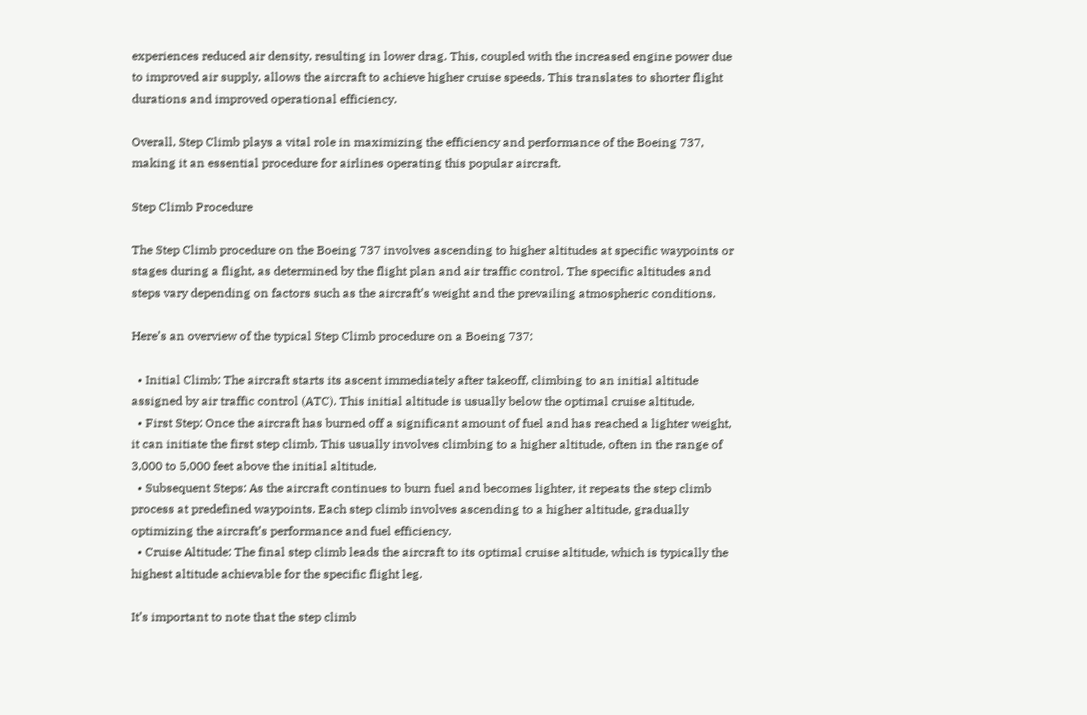experiences reduced air density, resulting in lower drag. This, coupled with the increased engine power due to improved air supply, allows the aircraft to achieve higher cruise speeds. This translates to shorter flight durations and improved operational efficiency.

Overall, Step Climb plays a vital role in maximizing the efficiency and performance of the Boeing 737, making it an essential procedure for airlines operating this popular aircraft.

Step Climb Procedure

The Step Climb procedure on the Boeing 737 involves ascending to higher altitudes at specific waypoints or stages during a flight, as determined by the flight plan and air traffic control. The specific altitudes and steps vary depending on factors such as the aircraft’s weight and the prevailing atmospheric conditions.

Here’s an overview of the typical Step Climb procedure on a Boeing 737:

  • Initial Climb: The aircraft starts its ascent immediately after takeoff, climbing to an initial altitude assigned by air traffic control (ATC). This initial altitude is usually below the optimal cruise altitude.
  • First Step: Once the aircraft has burned off a significant amount of fuel and has reached a lighter weight, it can initiate the first step climb. This usually involves climbing to a higher altitude, often in the range of 3,000 to 5,000 feet above the initial altitude.
  • Subsequent Steps: As the aircraft continues to burn fuel and becomes lighter, it repeats the step climb process at predefined waypoints. Each step climb involves ascending to a higher altitude, gradually optimizing the aircraft’s performance and fuel efficiency.
  • Cruise Altitude: The final step climb leads the aircraft to its optimal cruise altitude, which is typically the highest altitude achievable for the specific flight leg.

It’s important to note that the step climb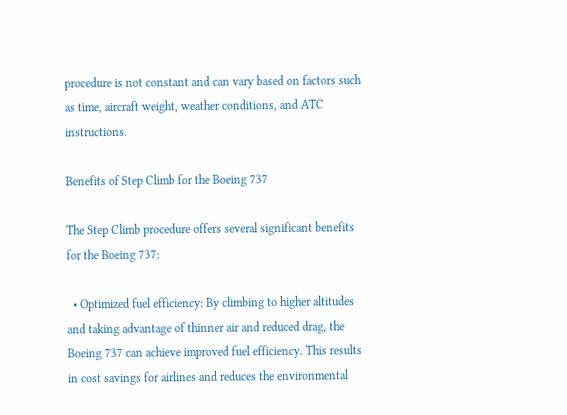procedure is not constant and can vary based on factors such as time, aircraft weight, weather conditions, and ATC instructions.

Benefits of Step Climb for the Boeing 737

The Step Climb procedure offers several significant benefits for the Boeing 737:

  • Optimized fuel efficiency: By climbing to higher altitudes and taking advantage of thinner air and reduced drag, the Boeing 737 can achieve improved fuel efficiency. This results in cost savings for airlines and reduces the environmental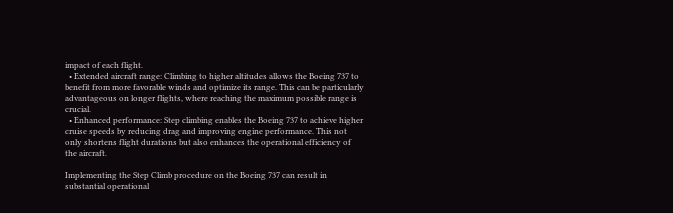impact of each flight.
  • Extended aircraft range: Climbing to higher altitudes allows the Boeing 737 to benefit from more favorable winds and optimize its range. This can be particularly advantageous on longer flights, where reaching the maximum possible range is crucial.
  • Enhanced performance: Step climbing enables the Boeing 737 to achieve higher cruise speeds by reducing drag and improving engine performance. This not only shortens flight durations but also enhances the operational efficiency of the aircraft.

Implementing the Step Climb procedure on the Boeing 737 can result in substantial operational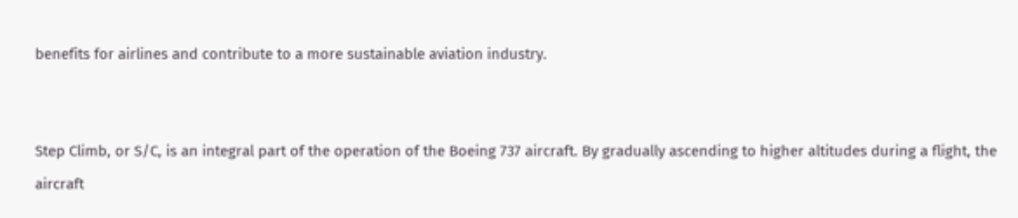benefits for airlines and contribute to a more sustainable aviation industry.


Step Climb, or S/C, is an integral part of the operation of the Boeing 737 aircraft. By gradually ascending to higher altitudes during a flight, the aircraft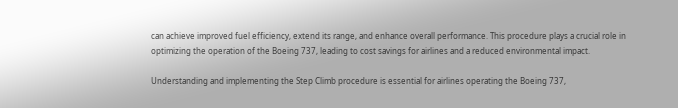can achieve improved fuel efficiency, extend its range, and enhance overall performance. This procedure plays a crucial role in optimizing the operation of the Boeing 737, leading to cost savings for airlines and a reduced environmental impact.

Understanding and implementing the Step Climb procedure is essential for airlines operating the Boeing 737,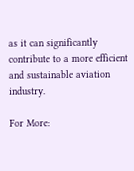as it can significantly contribute to a more efficient and sustainable aviation industry.

For More: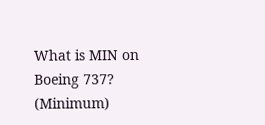What is MIN on Boeing 737? (Minimum)